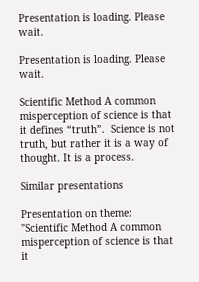Presentation is loading. Please wait.

Presentation is loading. Please wait.

Scientific Method A common misperception of science is that it defines “truth”.  Science is not truth, but rather it is a way of thought. It is a process.

Similar presentations

Presentation on theme: "Scientific Method A common misperception of science is that it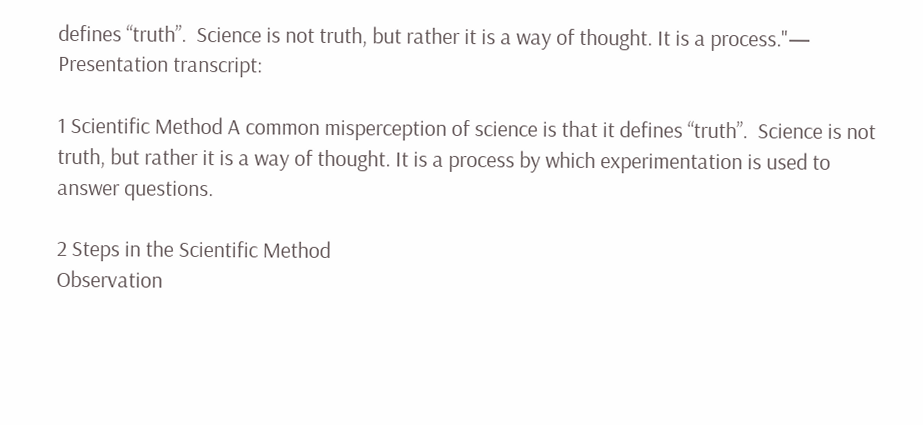defines “truth”.  Science is not truth, but rather it is a way of thought. It is a process."— Presentation transcript:

1 Scientific Method A common misperception of science is that it defines “truth”.  Science is not truth, but rather it is a way of thought. It is a process by which experimentation is used to answer questions.

2 Steps in the Scientific Method
Observation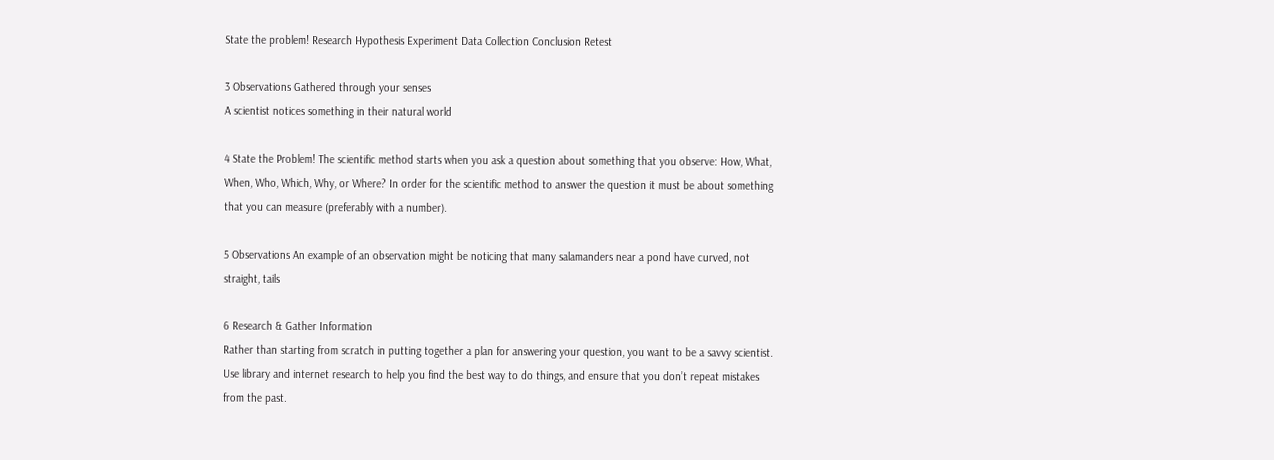State the problem! Research Hypothesis Experiment Data Collection Conclusion Retest

3 Observations Gathered through your senses
A scientist notices something in their natural world

4 State the Problem! The scientific method starts when you ask a question about something that you observe: How, What, When, Who, Which, Why, or Where? In order for the scientific method to answer the question it must be about something that you can measure (preferably with a number).

5 Observations An example of an observation might be noticing that many salamanders near a pond have curved, not straight, tails

6 Research & Gather Information
Rather than starting from scratch in putting together a plan for answering your question, you want to be a savvy scientist. Use library and internet research to help you find the best way to do things, and ensure that you don’t repeat mistakes from the past.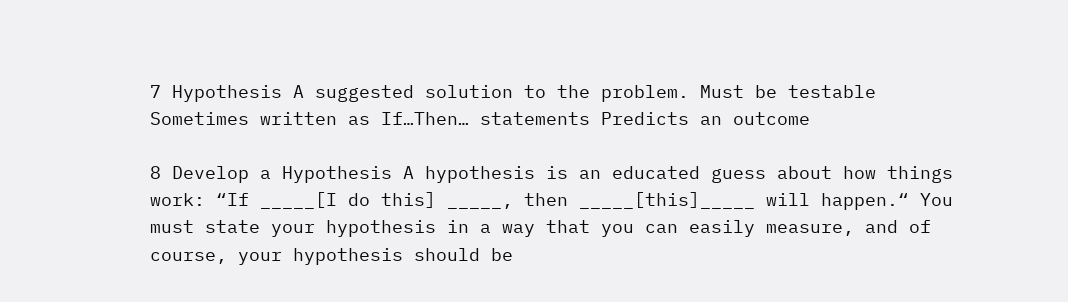7 Hypothesis A suggested solution to the problem. Must be testable
Sometimes written as If…Then… statements Predicts an outcome

8 Develop a Hypothesis A hypothesis is an educated guess about how things work: “If _____[I do this] _____, then _____[this]_____ will happen.“ You must state your hypothesis in a way that you can easily measure, and of course, your hypothesis should be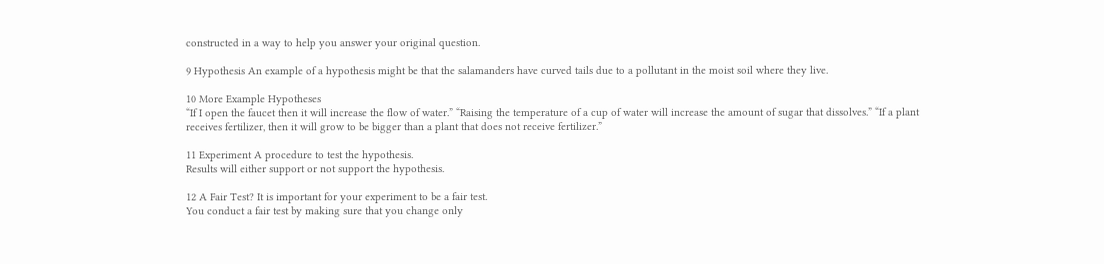constructed in a way to help you answer your original question.

9 Hypothesis An example of a hypothesis might be that the salamanders have curved tails due to a pollutant in the moist soil where they live.

10 More Example Hypotheses
“If I open the faucet then it will increase the flow of water.” “Raising the temperature of a cup of water will increase the amount of sugar that dissolves.” “If a plant receives fertilizer, then it will grow to be bigger than a plant that does not receive fertilizer.”

11 Experiment A procedure to test the hypothesis.
Results will either support or not support the hypothesis.

12 A Fair Test? It is important for your experiment to be a fair test.
You conduct a fair test by making sure that you change only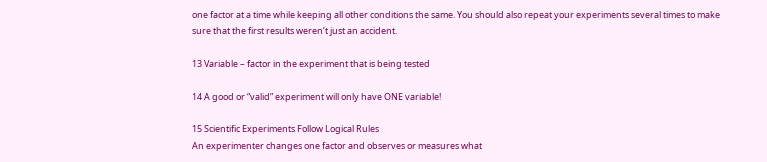one factor at a time while keeping all other conditions the same. You should also repeat your experiments several times to make sure that the first results weren’t just an accident.

13 Variable – factor in the experiment that is being tested

14 A good or “valid” experiment will only have ONE variable!

15 Scientific Experiments Follow Logical Rules
An experimenter changes one factor and observes or measures what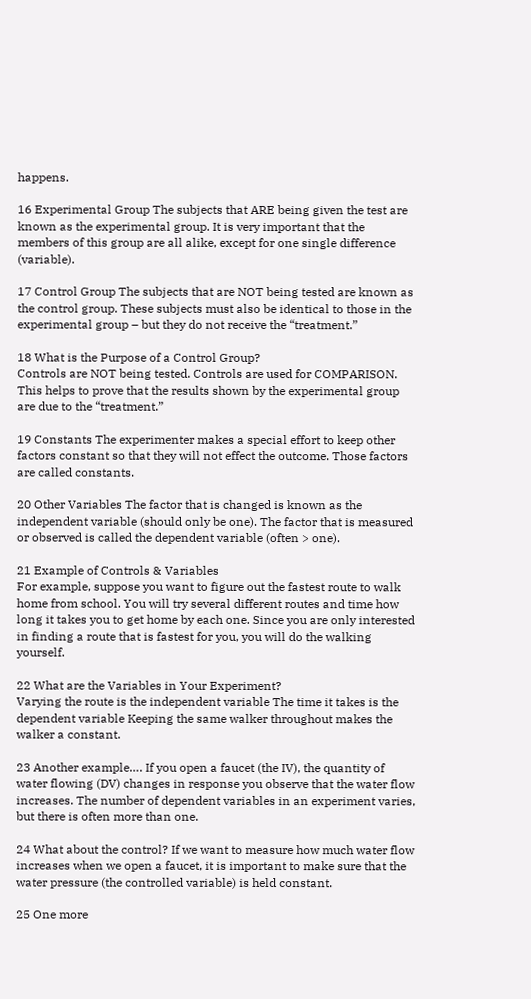happens.

16 Experimental Group The subjects that ARE being given the test are known as the experimental group. It is very important that the members of this group are all alike, except for one single difference (variable).

17 Control Group The subjects that are NOT being tested are known as the control group. These subjects must also be identical to those in the experimental group – but they do not receive the “treatment.”

18 What is the Purpose of a Control Group?
Controls are NOT being tested. Controls are used for COMPARISON. This helps to prove that the results shown by the experimental group are due to the “treatment.”

19 Constants The experimenter makes a special effort to keep other factors constant so that they will not effect the outcome. Those factors are called constants.

20 Other Variables The factor that is changed is known as the independent variable (should only be one). The factor that is measured or observed is called the dependent variable (often > one).

21 Example of Controls & Variables
For example, suppose you want to figure out the fastest route to walk home from school. You will try several different routes and time how long it takes you to get home by each one. Since you are only interested in finding a route that is fastest for you, you will do the walking yourself.

22 What are the Variables in Your Experiment?
Varying the route is the independent variable The time it takes is the dependent variable Keeping the same walker throughout makes the walker a constant.

23 Another example…. If you open a faucet (the IV), the quantity of water flowing (DV) changes in response you observe that the water flow increases. The number of dependent variables in an experiment varies, but there is often more than one.

24 What about the control? If we want to measure how much water flow increases when we open a faucet, it is important to make sure that the water pressure (the controlled variable) is held constant.

25 One more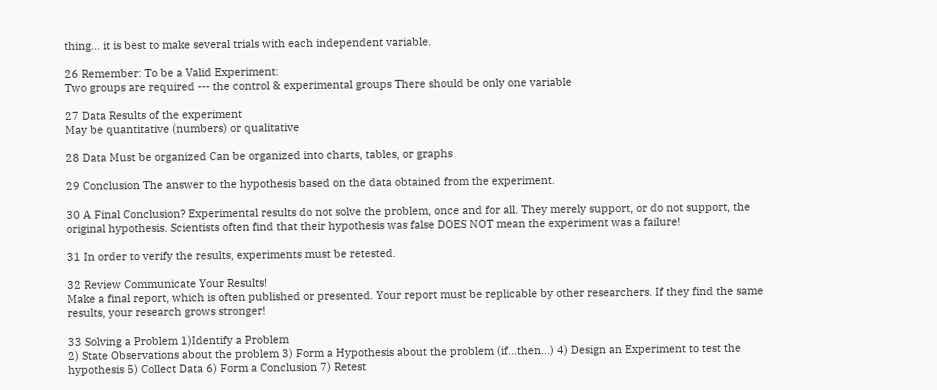thing… it is best to make several trials with each independent variable.

26 Remember: To be a Valid Experiment:
Two groups are required --- the control & experimental groups There should be only one variable

27 Data Results of the experiment
May be quantitative (numbers) or qualitative

28 Data Must be organized Can be organized into charts, tables, or graphs

29 Conclusion The answer to the hypothesis based on the data obtained from the experiment.

30 A Final Conclusion? Experimental results do not solve the problem, once and for all. They merely support, or do not support, the original hypothesis. Scientists often find that their hypothesis was false DOES NOT mean the experiment was a failure!

31 In order to verify the results, experiments must be retested.

32 Review Communicate Your Results!
Make a final report, which is often published or presented. Your report must be replicable by other researchers. If they find the same results, your research grows stronger!

33 Solving a Problem 1)Identify a Problem
2) State Observations about the problem 3) Form a Hypothesis about the problem (if…then…) 4) Design an Experiment to test the hypothesis 5) Collect Data 6) Form a Conclusion 7) Retest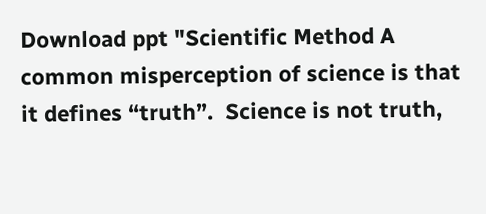Download ppt "Scientific Method A common misperception of science is that it defines “truth”.  Science is not truth,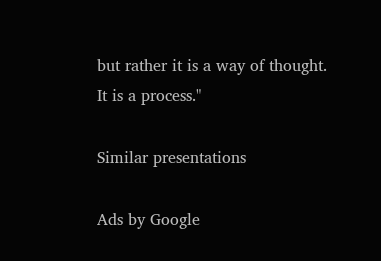but rather it is a way of thought. It is a process."

Similar presentations

Ads by Google